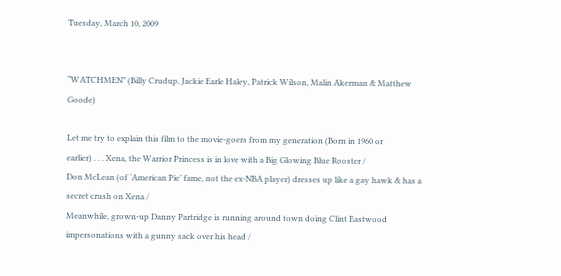Tuesday, March 10, 2009


“WATCHMEN” (Billy Crudup, Jackie Earle Haley, Patrick Wilson, Malin Akerman & Matthew Goode)

Let me try to explain this film to the movie-goers from my generation (Born in 1960 or
earlier) . . . Xena, the Warrior Princess is in love with a Big Glowing Blue Rooster /
Don McLean (of ‘American Pie’ fame, not the ex-NBA player) dresses up like a gay hawk & has a secret crush on Xena /
Meanwhile, grown-up Danny Partridge is running around town doing Clint Eastwood impersonations with a gunny sack over his head /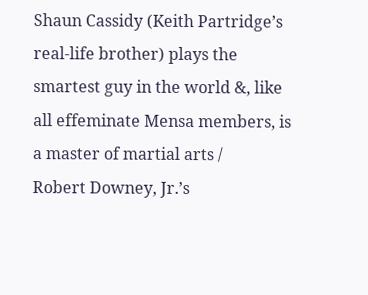Shaun Cassidy (Keith Partridge’s real-life brother) plays the smartest guy in the world &, like all effeminate Mensa members, is a master of martial arts /
Robert Downey, Jr.’s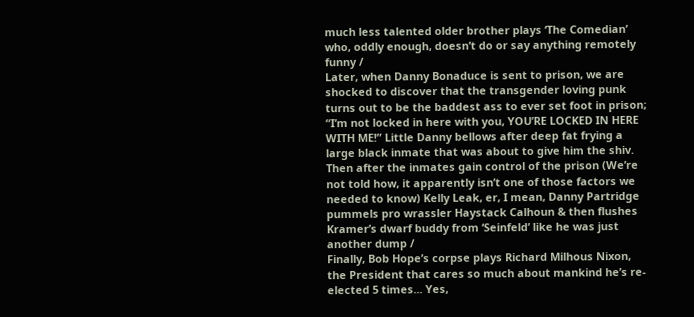much less talented older brother plays ‘The Comedian’ who, oddly enough, doesn’t do or say anything remotely funny /
Later, when Danny Bonaduce is sent to prison, we are shocked to discover that the transgender loving punk turns out to be the baddest ass to ever set foot in prison; “I’m not locked in here with you, YOU’RE LOCKED IN HERE WITH ME!” Little Danny bellows after deep fat frying a large black inmate that was about to give him the shiv. Then after the inmates gain control of the prison (We’re not told how, it apparently isn’t one of those factors we needed to know) Kelly Leak, er, I mean, Danny Partridge pummels pro wrassler Haystack Calhoun & then flushes Kramer’s dwarf buddy from ‘Seinfeld’ like he was just another dump /
Finally, Bob Hope’s corpse plays Richard Milhous Nixon, the President that cares so much about mankind he’s re-elected 5 times... Yes,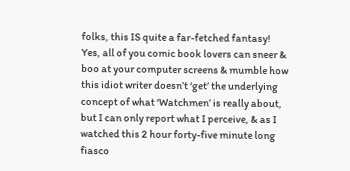folks, this IS quite a far-fetched fantasy!
Yes, all of you comic book lovers can sneer & boo at your computer screens & mumble how this idiot writer doesn’t ‘get’ the underlying concept of what ‘Watchmen’ is really about, but I can only report what I perceive, & as I watched this 2 hour forty-five minute long fiasco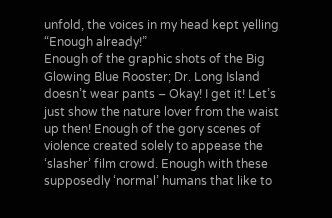unfold, the voices in my head kept yelling “Enough already!”
Enough of the graphic shots of the Big Glowing Blue Rooster; Dr. Long Island doesn’t wear pants – Okay! I get it! Let’s just show the nature lover from the waist up then! Enough of the gory scenes of violence created solely to appease the ‘slasher’ film crowd. Enough with these supposedly ‘normal’ humans that like to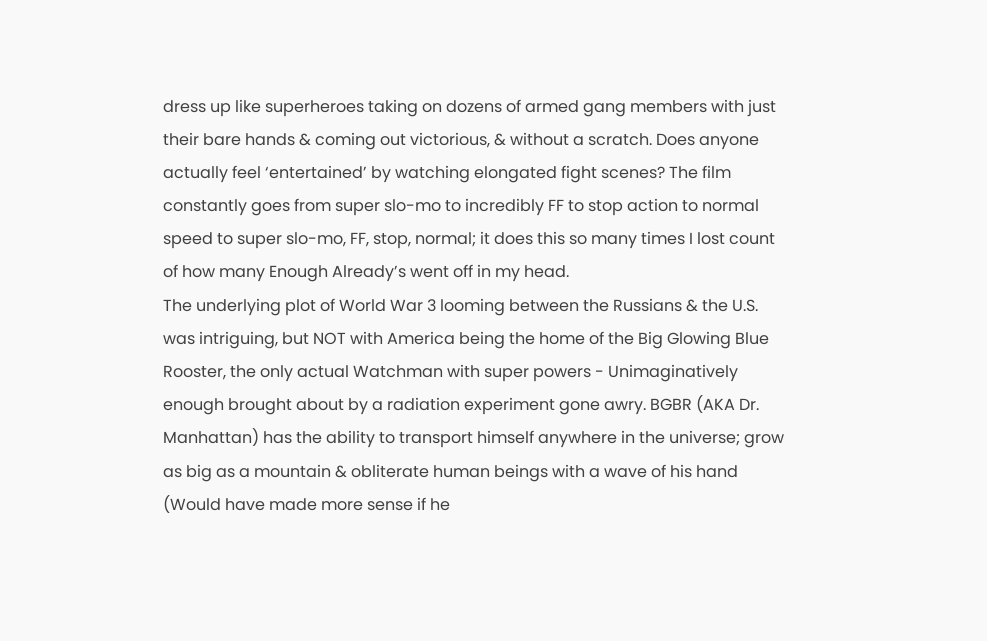dress up like superheroes taking on dozens of armed gang members with just their bare hands & coming out victorious, & without a scratch. Does anyone actually feel ‘entertained’ by watching elongated fight scenes? The film constantly goes from super slo-mo to incredibly FF to stop action to normal speed to super slo-mo, FF, stop, normal; it does this so many times I lost count of how many Enough Already’s went off in my head.
The underlying plot of World War 3 looming between the Russians & the U.S. was intriguing, but NOT with America being the home of the Big Glowing Blue Rooster, the only actual Watchman with super powers - Unimaginatively enough brought about by a radiation experiment gone awry. BGBR (AKA Dr. Manhattan) has the ability to transport himself anywhere in the universe; grow as big as a mountain & obliterate human beings with a wave of his hand (Would have made more sense if he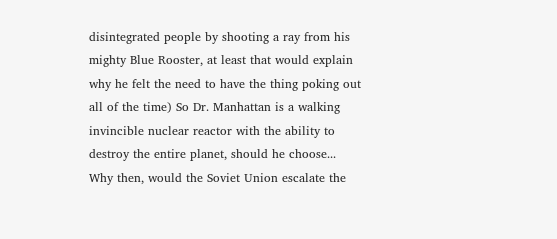disintegrated people by shooting a ray from his mighty Blue Rooster, at least that would explain why he felt the need to have the thing poking out all of the time) So Dr. Manhattan is a walking invincible nuclear reactor with the ability to destroy the entire planet, should he choose... Why then, would the Soviet Union escalate the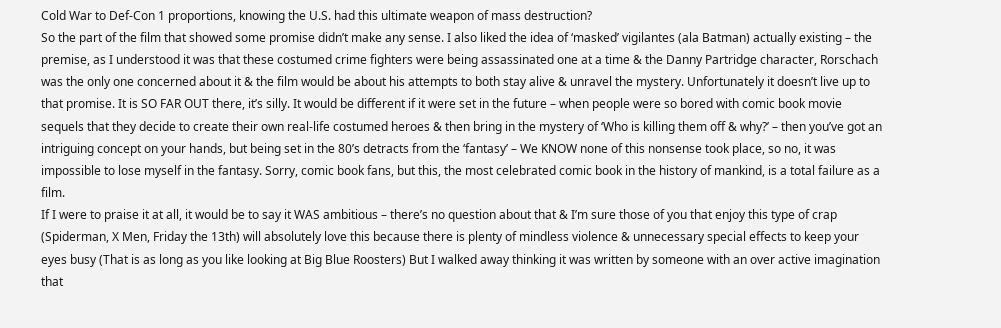Cold War to Def-Con 1 proportions, knowing the U.S. had this ultimate weapon of mass destruction?
So the part of the film that showed some promise didn’t make any sense. I also liked the idea of ‘masked’ vigilantes (ala Batman) actually existing – the premise, as I understood it was that these costumed crime fighters were being assassinated one at a time & the Danny Partridge character, Rorschach was the only one concerned about it & the film would be about his attempts to both stay alive & unravel the mystery. Unfortunately it doesn’t live up to that promise. It is SO FAR OUT there, it’s silly. It would be different if it were set in the future – when people were so bored with comic book movie sequels that they decide to create their own real-life costumed heroes & then bring in the mystery of ‘Who is killing them off & why?’ – then you’ve got an intriguing concept on your hands, but being set in the 80’s detracts from the ‘fantasy’ – We KNOW none of this nonsense took place, so no, it was impossible to lose myself in the fantasy. Sorry, comic book fans, but this, the most celebrated comic book in the history of mankind, is a total failure as a film.
If I were to praise it at all, it would be to say it WAS ambitious – there’s no question about that & I’m sure those of you that enjoy this type of crap (Spiderman, X Men, Friday the 13th) will absolutely love this because there is plenty of mindless violence & unnecessary special effects to keep your eyes busy (That is as long as you like looking at Big Blue Roosters) But I walked away thinking it was written by someone with an over active imagination that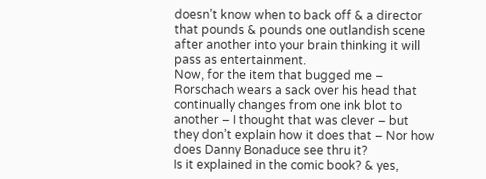doesn’t know when to back off & a director that pounds & pounds one outlandish scene after another into your brain thinking it will pass as entertainment.
Now, for the item that bugged me – Rorschach wears a sack over his head that continually changes from one ink blot to another – I thought that was clever – but they don’t explain how it does that – Nor how does Danny Bonaduce see thru it?
Is it explained in the comic book? & yes,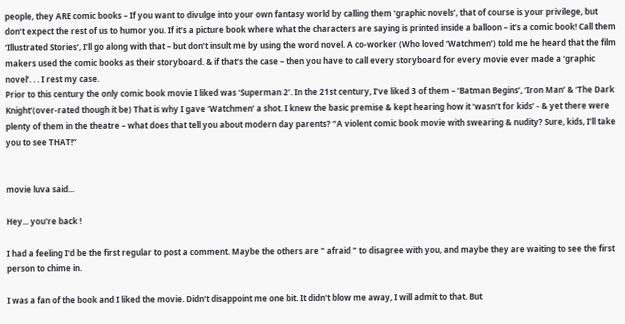people, they ARE comic books – If you want to divulge into your own fantasy world by calling them ‘graphic novels’, that of course is your privilege, but don’t expect the rest of us to humor you. If it’s a picture book where what the characters are saying is printed inside a balloon – it’s a comic book! Call them ‘Illustrated Stories’, I’ll go along with that – but don’t insult me by using the word novel. A co-worker (Who loved ‘Watchmen’) told me he heard that the film makers used the comic books as their storyboard. & if that’s the case – then you have to call every storyboard for every movie ever made a ‘graphic novel’. . . I rest my case.
Prior to this century the only comic book movie I liked was ‘Superman 2’. In the 21st century, I’ve liked 3 of them – ‘Batman Begins’, ‘Iron Man’ & ‘The Dark Knight’(over-rated though it be) That is why I gave ‘Watchmen’ a shot. I knew the basic premise & kept hearing how it ‘wasn’t for kids’ - & yet there were plenty of them in the theatre – what does that tell you about modern day parents? “A violent comic book movie with swearing & nudity? Sure, kids, I’ll take you to see THAT!”


movie luva said...

Hey... you're back !

I had a feeling I'd be the first regular to post a comment. Maybe the others are " afraid " to disagree with you, and maybe they are waiting to see the first person to chime in.

I was a fan of the book and I liked the movie. Didn't disappoint me one bit. It didn't blow me away, I will admit to that. But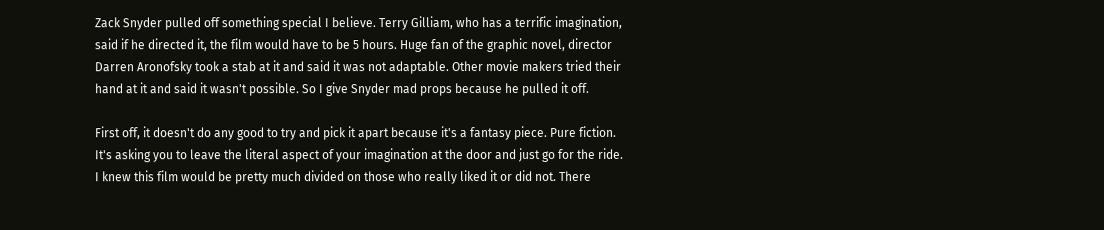Zack Snyder pulled off something special I believe. Terry Gilliam, who has a terrific imagination, said if he directed it, the film would have to be 5 hours. Huge fan of the graphic novel, director Darren Aronofsky took a stab at it and said it was not adaptable. Other movie makers tried their hand at it and said it wasn't possible. So I give Snyder mad props because he pulled it off.

First off, it doesn't do any good to try and pick it apart because it's a fantasy piece. Pure fiction. It's asking you to leave the literal aspect of your imagination at the door and just go for the ride. I knew this film would be pretty much divided on those who really liked it or did not. There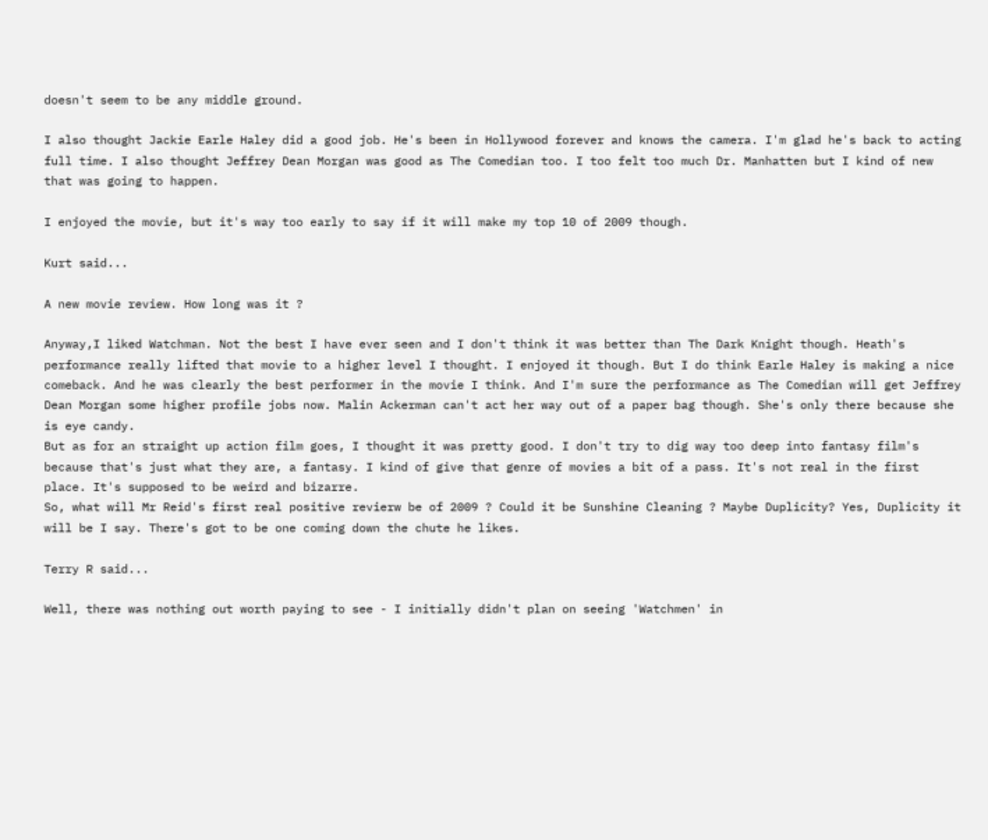doesn't seem to be any middle ground.

I also thought Jackie Earle Haley did a good job. He's been in Hollywood forever and knows the camera. I'm glad he's back to acting full time. I also thought Jeffrey Dean Morgan was good as The Comedian too. I too felt too much Dr. Manhatten but I kind of new that was going to happen.

I enjoyed the movie, but it's way too early to say if it will make my top 10 of 2009 though.

Kurt said...

A new movie review. How long was it ?

Anyway,I liked Watchman. Not the best I have ever seen and I don't think it was better than The Dark Knight though. Heath's performance really lifted that movie to a higher level I thought. I enjoyed it though. But I do think Earle Haley is making a nice comeback. And he was clearly the best performer in the movie I think. And I'm sure the performance as The Comedian will get Jeffrey Dean Morgan some higher profile jobs now. Malin Ackerman can't act her way out of a paper bag though. She's only there because she is eye candy.
But as for an straight up action film goes, I thought it was pretty good. I don't try to dig way too deep into fantasy film's because that's just what they are, a fantasy. I kind of give that genre of movies a bit of a pass. It's not real in the first place. It's supposed to be weird and bizarre.
So, what will Mr Reid's first real positive revierw be of 2009 ? Could it be Sunshine Cleaning ? Maybe Duplicity? Yes, Duplicity it will be I say. There's got to be one coming down the chute he likes.

Terry R said...

Well, there was nothing out worth paying to see - I initially didn't plan on seeing 'Watchmen' in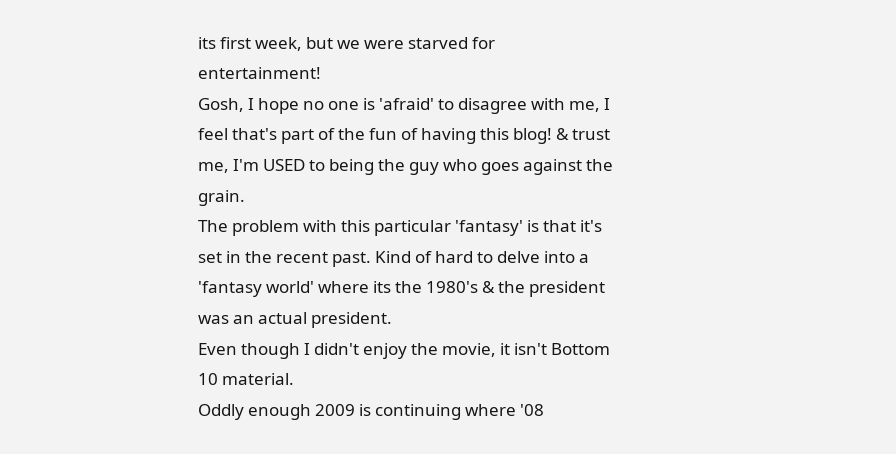its first week, but we were starved for entertainment!
Gosh, I hope no one is 'afraid' to disagree with me, I feel that's part of the fun of having this blog! & trust me, I'm USED to being the guy who goes against the grain.
The problem with this particular 'fantasy' is that it's set in the recent past. Kind of hard to delve into a 'fantasy world' where its the 1980's & the president was an actual president.
Even though I didn't enjoy the movie, it isn't Bottom 10 material.
Oddly enough 2009 is continuing where '08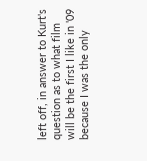left off, in answer to Kurt's question as to what film will be the first I like in '09 because I was the only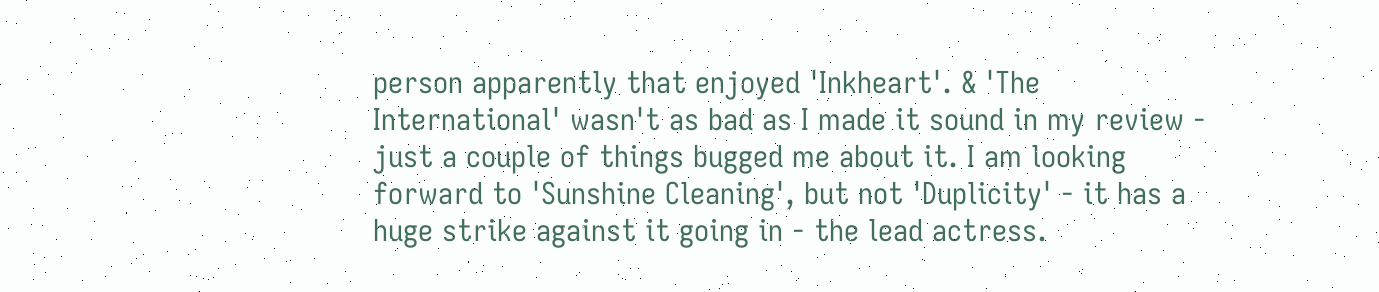person apparently that enjoyed 'Inkheart'. & 'The International' wasn't as bad as I made it sound in my review - just a couple of things bugged me about it. I am looking forward to 'Sunshine Cleaning', but not 'Duplicity' - it has a huge strike against it going in - the lead actress.